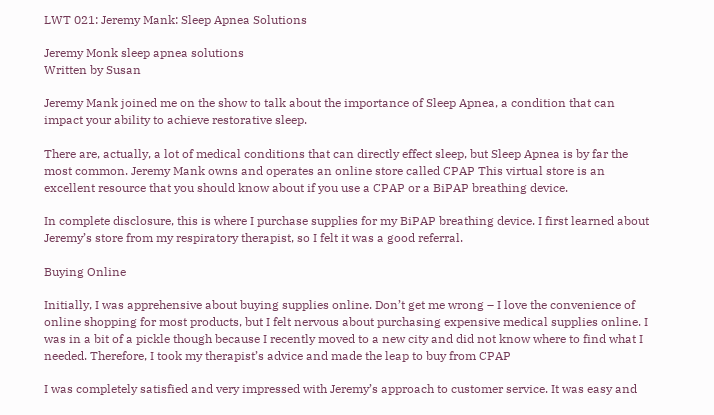LWT 021: Jeremy Mank: Sleep Apnea Solutions

Jeremy Monk sleep apnea solutions
Written by Susan

Jeremy Mank joined me on the show to talk about the importance of Sleep Apnea, a condition that can impact your ability to achieve restorative sleep.

There are, actually, a lot of medical conditions that can directly effect sleep, but Sleep Apnea is by far the most common. Jeremy Mank owns and operates an online store called CPAP This virtual store is an excellent resource that you should know about if you use a CPAP or a BiPAP breathing device.

In complete disclosure, this is where I purchase supplies for my BiPAP breathing device. I first learned about Jeremy’s store from my respiratory therapist, so I felt it was a good referral.

Buying Online

Initially, I was apprehensive about buying supplies online. Don’t get me wrong – I love the convenience of online shopping for most products, but I felt nervous about purchasing expensive medical supplies online. I was in a bit of a pickle though because I recently moved to a new city and did not know where to find what I needed. Therefore, I took my therapist’s advice and made the leap to buy from CPAP

I was completely satisfied and very impressed with Jeremy’s approach to customer service. It was easy and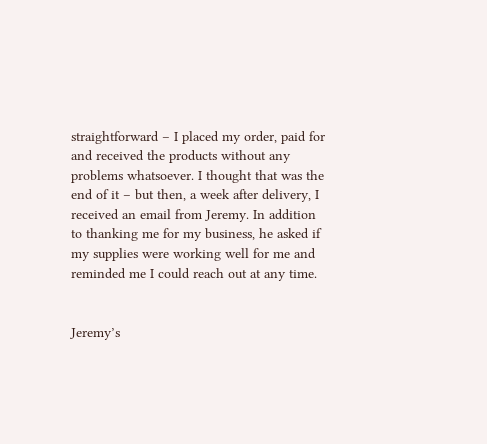straightforward – I placed my order, paid for and received the products without any problems whatsoever. I thought that was the end of it – but then, a week after delivery, I received an email from Jeremy. In addition to thanking me for my business, he asked if my supplies were working well for me and reminded me I could reach out at any time.


Jeremy’s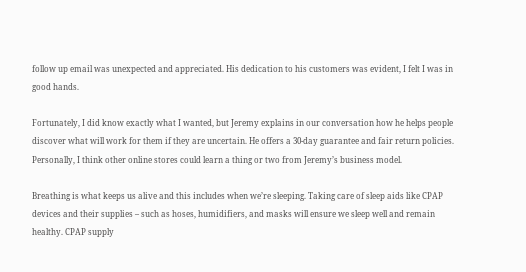follow up email was unexpected and appreciated. His dedication to his customers was evident, I felt I was in good hands.

Fortunately, I did know exactly what I wanted, but Jeremy explains in our conversation how he helps people discover what will work for them if they are uncertain. He offers a 30-day guarantee and fair return policies. Personally, I think other online stores could learn a thing or two from Jeremy’s business model.

Breathing is what keeps us alive and this includes when we’re sleeping. Taking care of sleep aids like CPAP devices and their supplies – such as hoses, humidifiers, and masks will ensure we sleep well and remain healthy. CPAP supply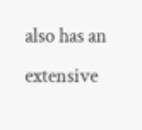also has an extensive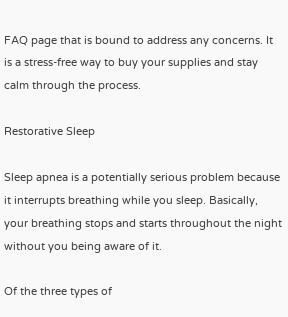FAQ page that is bound to address any concerns. It is a stress-free way to buy your supplies and stay calm through the process.

Restorative Sleep

Sleep apnea is a potentially serious problem because it interrupts breathing while you sleep. Basically, your breathing stops and starts throughout the night without you being aware of it.

Of the three types of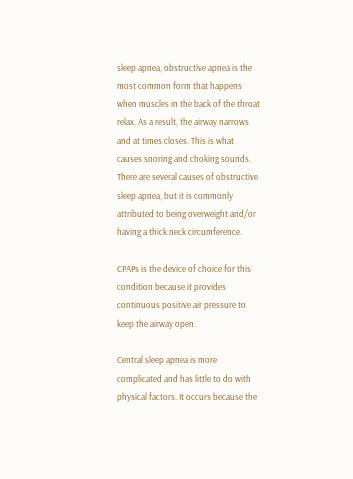sleep apnea, obstructive apnea is the most common form that happens when muscles in the back of the throat relax. As a result, the airway narrows and at times closes. This is what causes snoring and choking sounds. There are several causes of obstructive sleep apnea, but it is commonly attributed to being overweight and/or having a thick neck circumference.

CPAPs is the device of choice for this condition because it provides continuous positive air pressure to keep the airway open.

Central sleep apnea is more complicated and has little to do with physical factors. It occurs because the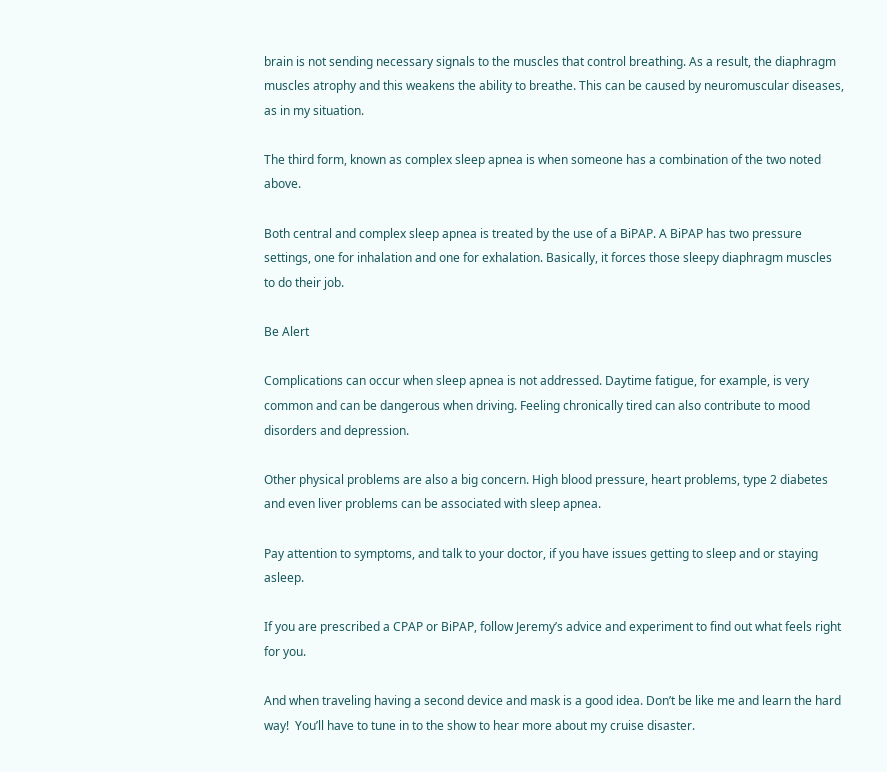brain is not sending necessary signals to the muscles that control breathing. As a result, the diaphragm muscles atrophy and this weakens the ability to breathe. This can be caused by neuromuscular diseases, as in my situation.

The third form, known as complex sleep apnea is when someone has a combination of the two noted above.

Both central and complex sleep apnea is treated by the use of a BiPAP. A BiPAP has two pressure settings, one for inhalation and one for exhalation. Basically, it forces those sleepy diaphragm muscles to do their job.

Be Alert

Complications can occur when sleep apnea is not addressed. Daytime fatigue, for example, is very common and can be dangerous when driving. Feeling chronically tired can also contribute to mood disorders and depression.

Other physical problems are also a big concern. High blood pressure, heart problems, type 2 diabetes and even liver problems can be associated with sleep apnea.

Pay attention to symptoms, and talk to your doctor, if you have issues getting to sleep and or staying asleep.

If you are prescribed a CPAP or BiPAP, follow Jeremy’s advice and experiment to find out what feels right for you.

And when traveling having a second device and mask is a good idea. Don’t be like me and learn the hard way!  You’ll have to tune in to the show to hear more about my cruise disaster.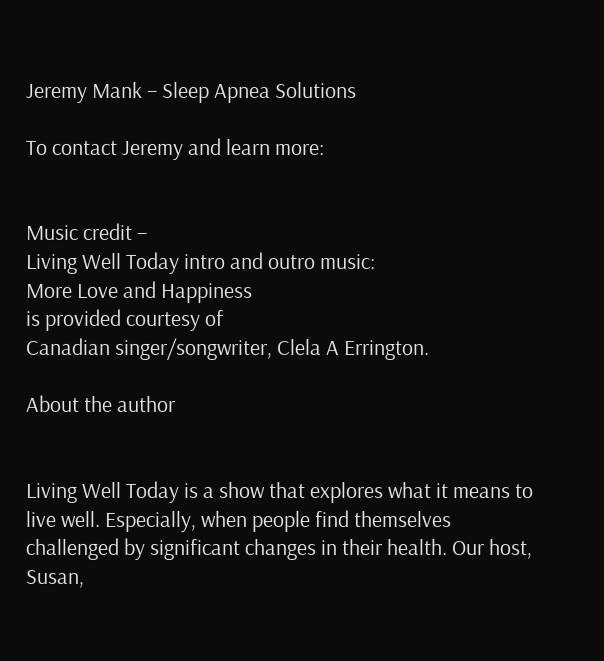Jeremy Mank – Sleep Apnea Solutions

To contact Jeremy and learn more:


Music credit –
Living Well Today intro and outro music:
More Love and Happiness
is provided courtesy of
Canadian singer/songwriter, Clela A Errington.

About the author


Living Well Today is a show that explores what it means to live well. Especially, when people find themselves challenged by significant changes in their health. Our host, Susan,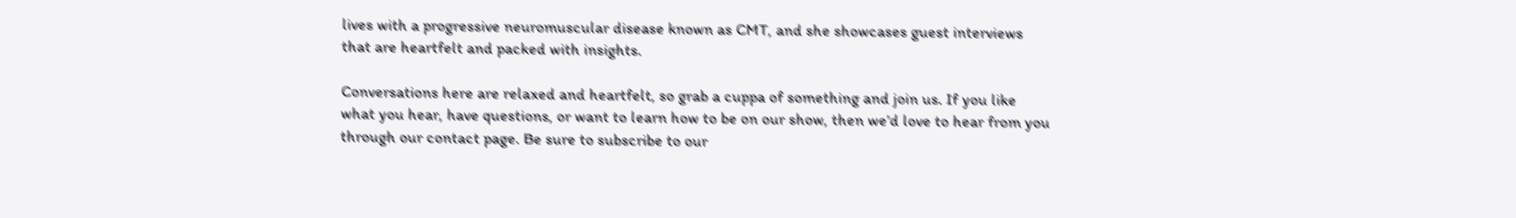lives with a progressive neuromuscular disease known as CMT, and she showcases guest interviews that are heartfelt and packed with insights.

Conversations here are relaxed and heartfelt, so grab a cuppa of something and join us. If you like what you hear, have questions, or want to learn how to be on our show, then we’d love to hear from you through our contact page. Be sure to subscribe to our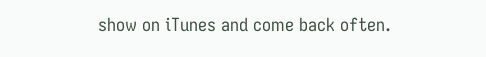show on iTunes and come back often.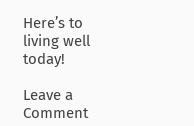Here’s to living well today!

Leave a Comment